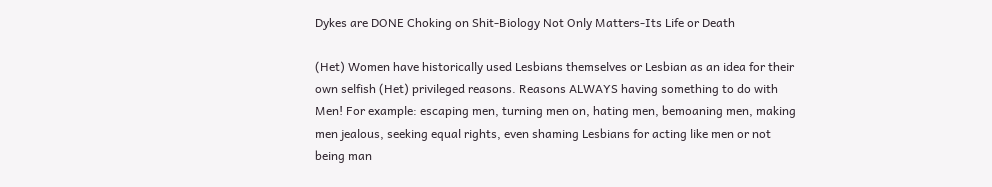Dykes are DONE Choking on Shit-Biology Not Only Matters-Its Life or Death

(Het) Women have historically used Lesbians themselves or Lesbian as an idea for their own selfish (Het) privileged reasons. Reasons ALWAYS having something to do with Men! For example: escaping men, turning men on, hating men, bemoaning men, making men jealous, seeking equal rights, even shaming Lesbians for acting like men or not being man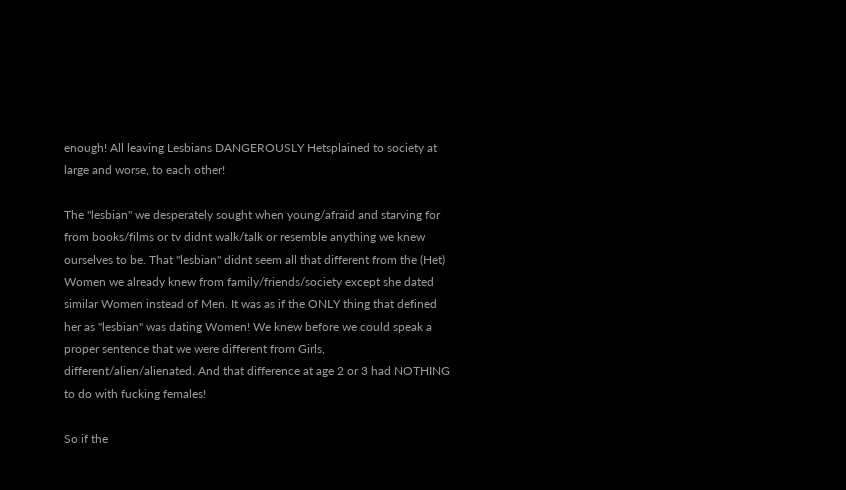enough! All leaving Lesbians DANGEROUSLY Hetsplained to society at large and worse, to each other!

The "lesbian" we desperately sought when young/afraid and starving for from books/films or tv didnt walk/talk or resemble anything we knew ourselves to be. That "lesbian" didnt seem all that different from the (Het) Women we already knew from family/friends/society except she dated similar Women instead of Men. It was as if the ONLY thing that defined her as "lesbian" was dating Women! We knew before we could speak a proper sentence that we were different from Girls, different/alien/alienated. And that difference at age 2 or 3 had NOTHING to do with fucking females!

So if the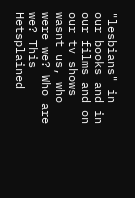"lesbians" in our books and in our films and on our tv shows wasnt us, who were we? Who are we? This Hetsplained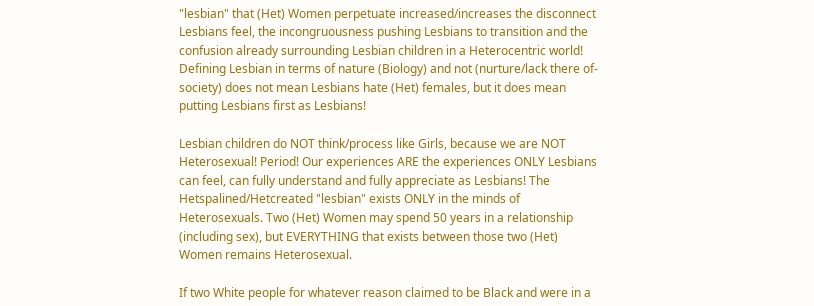"lesbian" that (Het) Women perpetuate increased/increases the disconnect Lesbians feel, the incongruousness pushing Lesbians to transition and the confusion already surrounding Lesbian children in a Heterocentric world! Defining Lesbian in terms of nature (Biology) and not (nurture/lack there of-society) does not mean Lesbians hate (Het) females, but it does mean putting Lesbians first as Lesbians!

Lesbian children do NOT think/process like Girls, because we are NOT Heterosexual! Period! Our experiences ARE the experiences ONLY Lesbians can feel, can fully understand and fully appreciate as Lesbians! The Hetspalined/Hetcreated "lesbian" exists ONLY in the minds of Heterosexuals. Two (Het) Women may spend 50 years in a relationship (including sex), but EVERYTHING that exists between those two (Het) Women remains Heterosexual.

If two White people for whatever reason claimed to be Black and were in a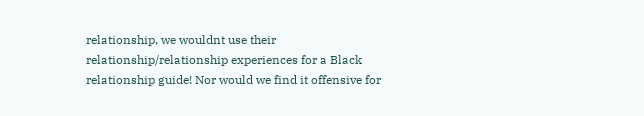relationship, we wouldnt use their relationship/relationship experiences for a Black relationship guide! Nor would we find it offensive for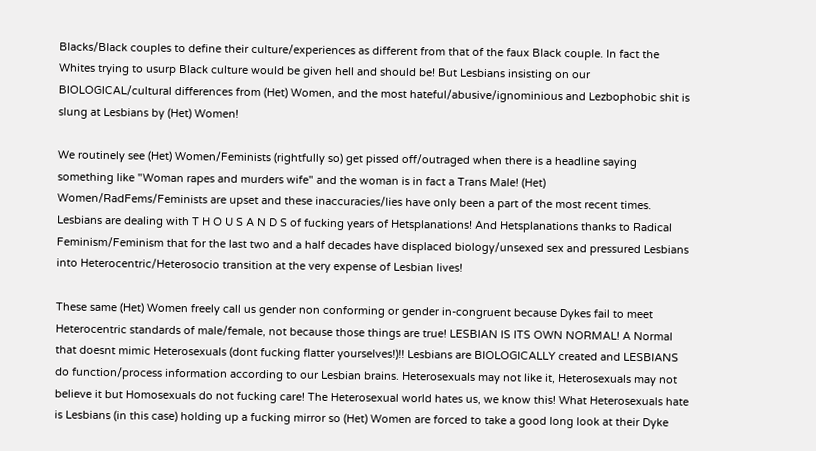Blacks/Black couples to define their culture/experiences as different from that of the faux Black couple. In fact the Whites trying to usurp Black culture would be given hell and should be! But Lesbians insisting on our BIOLOGICAL/cultural differences from (Het) Women, and the most hateful/abusive/ignominious and Lezbophobic shit is slung at Lesbians by (Het) Women!

We routinely see (Het) Women/Feminists (rightfully so) get pissed off/outraged when there is a headline saying something like "Woman rapes and murders wife" and the woman is in fact a Trans Male! (Het) Women/RadFems/Feminists are upset and these inaccuracies/lies have only been a part of the most recent times. Lesbians are dealing with T H O U S A N D S of fucking years of Hetsplanations! And Hetsplanations thanks to Radical Feminism/Feminism that for the last two and a half decades have displaced biology/unsexed sex and pressured Lesbians into Heterocentric/Heterosocio transition at the very expense of Lesbian lives!

These same (Het) Women freely call us gender non conforming or gender in-congruent because Dykes fail to meet Heterocentric standards of male/female, not because those things are true! LESBIAN IS ITS OWN NORMAL! A Normal that doesnt mimic Heterosexuals (dont fucking flatter yourselves!)!! Lesbians are BIOLOGICALLY created and LESBIANS do function/process information according to our Lesbian brains. Heterosexuals may not like it, Heterosexuals may not believe it but Homosexuals do not fucking care! The Heterosexual world hates us, we know this! What Heterosexuals hate is Lesbians (in this case) holding up a fucking mirror so (Het) Women are forced to take a good long look at their Dyke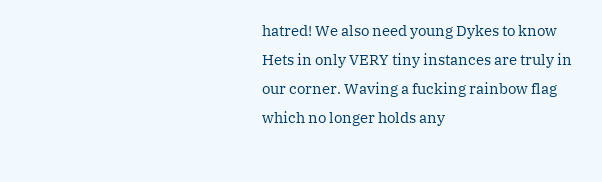hatred! We also need young Dykes to know Hets in only VERY tiny instances are truly in our corner. Waving a fucking rainbow flag which no longer holds any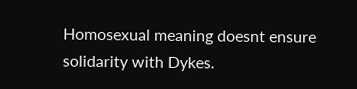Homosexual meaning doesnt ensure solidarity with Dykes.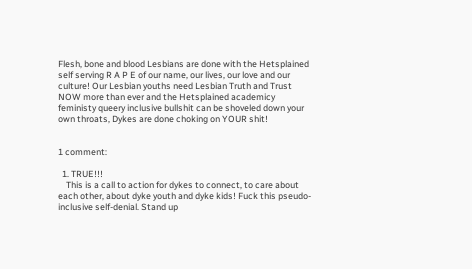Flesh, bone and blood Lesbians are done with the Hetsplained self serving R A P E of our name, our lives, our love and our culture! Our Lesbian youths need Lesbian Truth and Trust NOW more than ever and the Hetsplained academicy feministy queery inclusive bullshit can be shoveled down your own throats, Dykes are done choking on YOUR shit!


1 comment:

  1. TRUE!!!
    This is a call to action for dykes to connect, to care about each other, about dyke youth and dyke kids! Fuck this pseudo-inclusive self-denial. Stand up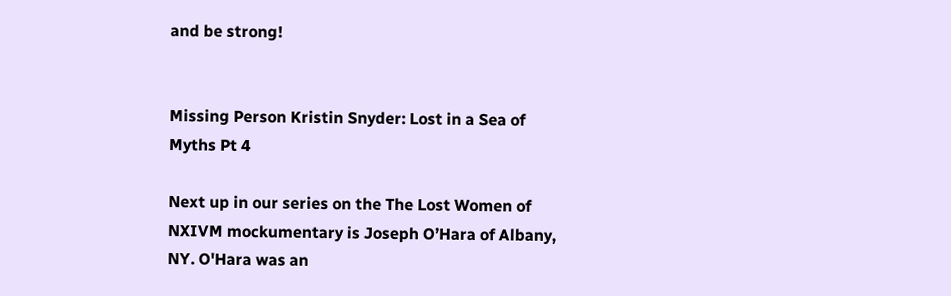and be strong!


Missing Person Kristin Snyder: Lost in a Sea of Myths Pt 4

Next up in our series on the The Lost Women of NXIVM mockumentary is Joseph O’Hara of Albany, NY. O'Hara was an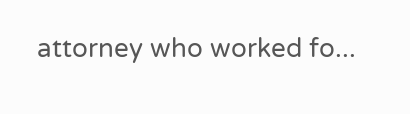attorney who worked fo...